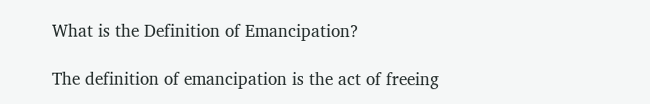What is the Definition of Emancipation?

The definition of emancipation is the act of freeing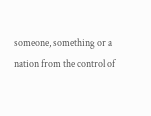someone, something or a nation from the control of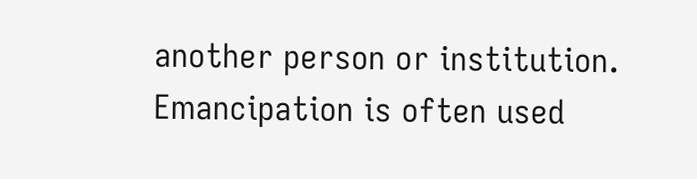another person or institution. Emancipation is often used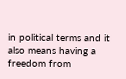in political terms and it also means having a freedom from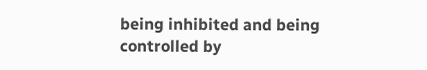being inhibited and being controlled by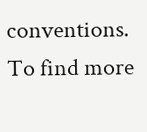conventions. To find more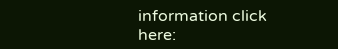information click here: